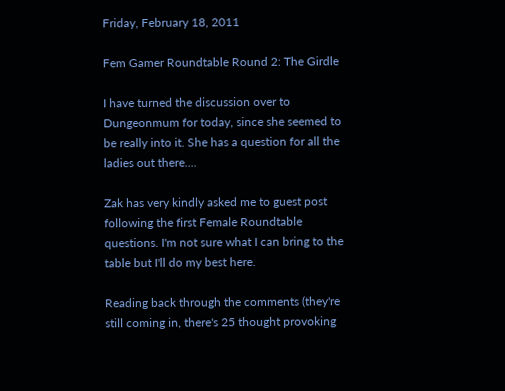Friday, February 18, 2011

Fem Gamer Roundtable Round 2: The Girdle

I have turned the discussion over to Dungeonmum for today, since she seemed to be really into it. She has a question for all the ladies out there....

Zak has very kindly asked me to guest post following the first Female Roundtable questions. I'm not sure what I can bring to the table but I'll do my best here.

Reading back through the comments (they're still coming in, there's 25 thought provoking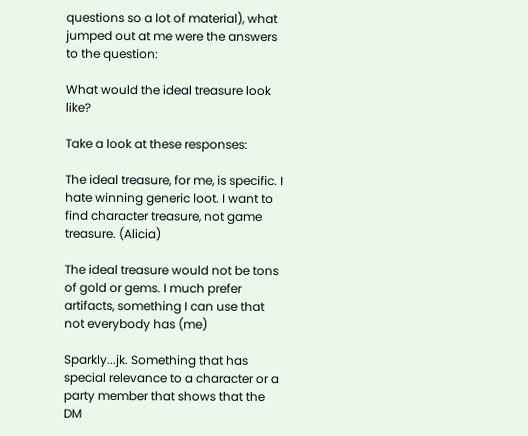questions so a lot of material), what jumped out at me were the answers to the question:

What would the ideal treasure look like?

Take a look at these responses:

The ideal treasure, for me, is specific. I hate winning generic loot. I want to find character treasure, not game treasure. (Alicia)

The ideal treasure would not be tons of gold or gems. I much prefer artifacts, something I can use that not everybody has (me)

Sparkly...jk. Something that has special relevance to a character or a party member that shows that the DM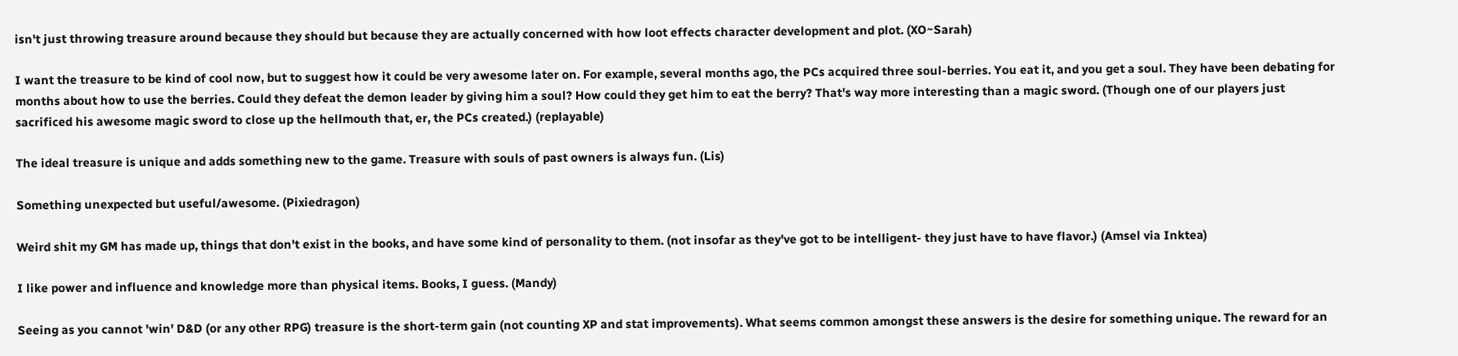isn't just throwing treasure around because they should but because they are actually concerned with how loot effects character development and plot. (XO~Sarah)

I want the treasure to be kind of cool now, but to suggest how it could be very awesome later on. For example, several months ago, the PCs acquired three soul-berries. You eat it, and you get a soul. They have been debating for months about how to use the berries. Could they defeat the demon leader by giving him a soul? How could they get him to eat the berry? That's way more interesting than a magic sword. (Though one of our players just sacrificed his awesome magic sword to close up the hellmouth that, er, the PCs created.) (replayable)

The ideal treasure is unique and adds something new to the game. Treasure with souls of past owners is always fun. (Lis)

Something unexpected but useful/awesome. (Pixiedragon)

Weird shit my GM has made up, things that don't exist in the books, and have some kind of personality to them. (not insofar as they've got to be intelligent- they just have to have flavor.) (Amsel via Inktea)

I like power and influence and knowledge more than physical items. Books, I guess. (Mandy)

Seeing as you cannot 'win' D&D (or any other RPG) treasure is the short-term gain (not counting XP and stat improvements). What seems common amongst these answers is the desire for something unique. The reward for an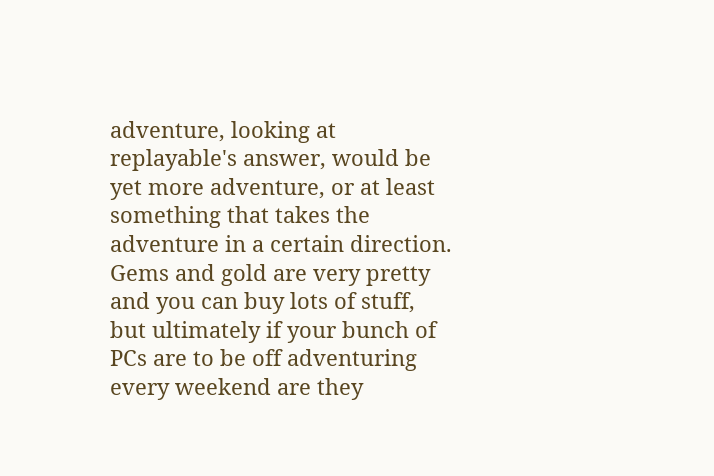adventure, looking at replayable's answer, would be yet more adventure, or at least something that takes the adventure in a certain direction. Gems and gold are very pretty and you can buy lots of stuff, but ultimately if your bunch of PCs are to be off adventuring every weekend are they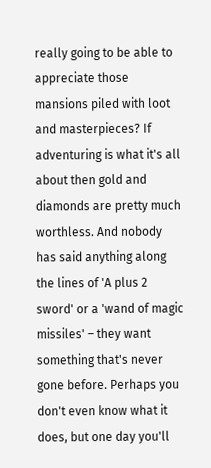really going to be able to appreciate those mansions piled with loot and masterpieces? If adventuring is what it's all about then gold and diamonds are pretty much worthless. And nobody has said anything along the lines of 'A plus 2 sword' or a 'wand of magic missiles' – they want something that's never gone before. Perhaps you don't even know what it does, but one day you'll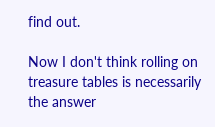find out.

Now I don't think rolling on treasure tables is necessarily the answer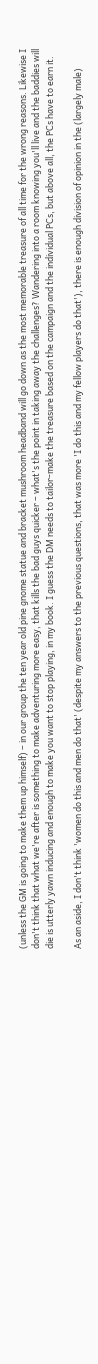(unless the GM is going to make them up himself) – in our group the ten year old pine gnome statue and bracket mushroom headband will go down as the most memorable treasure of all time for the wrong reasons. Likewise I don't think that what we're after is something to make adventuring more easy, that kills the bad guys quicker – what's the point in taking away the challenges? Wandering into a room knowing you'll live and the baddies will die is utterly yawn inducing and enough to make you want to stop playing, in my book. I guess the DM needs to tailor-make the treasure based on the campaign and the individual PCs, but above all, the PCs have to earn it.

As an aside, I don't think 'women do this and men do that' (despite my answers to the previous questions, that was more 'I do this and my fellow players do that'), there is enough division of opinion in the (largely male)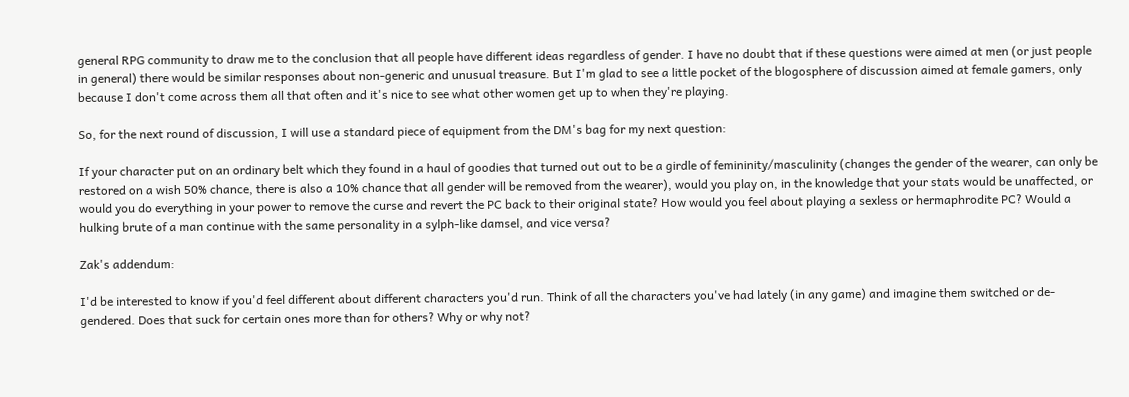general RPG community to draw me to the conclusion that all people have different ideas regardless of gender. I have no doubt that if these questions were aimed at men (or just people in general) there would be similar responses about non-generic and unusual treasure. But I'm glad to see a little pocket of the blogosphere of discussion aimed at female gamers, only because I don't come across them all that often and it's nice to see what other women get up to when they're playing.

So, for the next round of discussion, I will use a standard piece of equipment from the DM's bag for my next question:

If your character put on an ordinary belt which they found in a haul of goodies that turned out out to be a girdle of femininity/masculinity (changes the gender of the wearer, can only be restored on a wish 50% chance, there is also a 10% chance that all gender will be removed from the wearer), would you play on, in the knowledge that your stats would be unaffected, or would you do everything in your power to remove the curse and revert the PC back to their original state? How would you feel about playing a sexless or hermaphrodite PC? Would a hulking brute of a man continue with the same personality in a sylph-like damsel, and vice versa?

Zak's addendum:

I'd be interested to know if you'd feel different about different characters you'd run. Think of all the characters you've had lately (in any game) and imagine them switched or de-gendered. Does that suck for certain ones more than for others? Why or why not?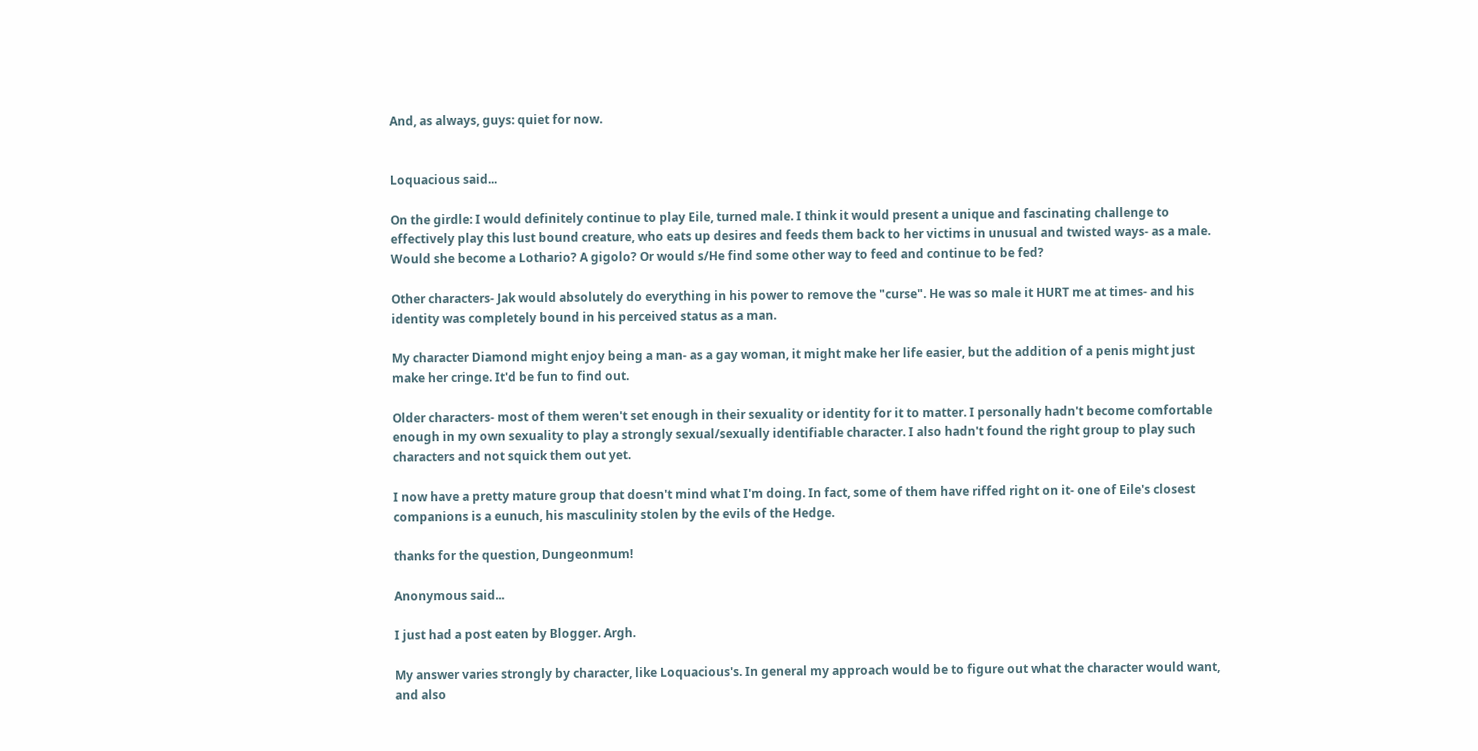And, as always, guys: quiet for now.


Loquacious said...

On the girdle: I would definitely continue to play Eile, turned male. I think it would present a unique and fascinating challenge to effectively play this lust bound creature, who eats up desires and feeds them back to her victims in unusual and twisted ways- as a male. Would she become a Lothario? A gigolo? Or would s/He find some other way to feed and continue to be fed?

Other characters- Jak would absolutely do everything in his power to remove the "curse". He was so male it HURT me at times- and his identity was completely bound in his perceived status as a man.

My character Diamond might enjoy being a man- as a gay woman, it might make her life easier, but the addition of a penis might just make her cringe. It'd be fun to find out.

Older characters- most of them weren't set enough in their sexuality or identity for it to matter. I personally hadn't become comfortable enough in my own sexuality to play a strongly sexual/sexually identifiable character. I also hadn't found the right group to play such characters and not squick them out yet.

I now have a pretty mature group that doesn't mind what I'm doing. In fact, some of them have riffed right on it- one of Eile's closest companions is a eunuch, his masculinity stolen by the evils of the Hedge.

thanks for the question, Dungeonmum!

Anonymous said...

I just had a post eaten by Blogger. Argh.

My answer varies strongly by character, like Loquacious's. In general my approach would be to figure out what the character would want, and also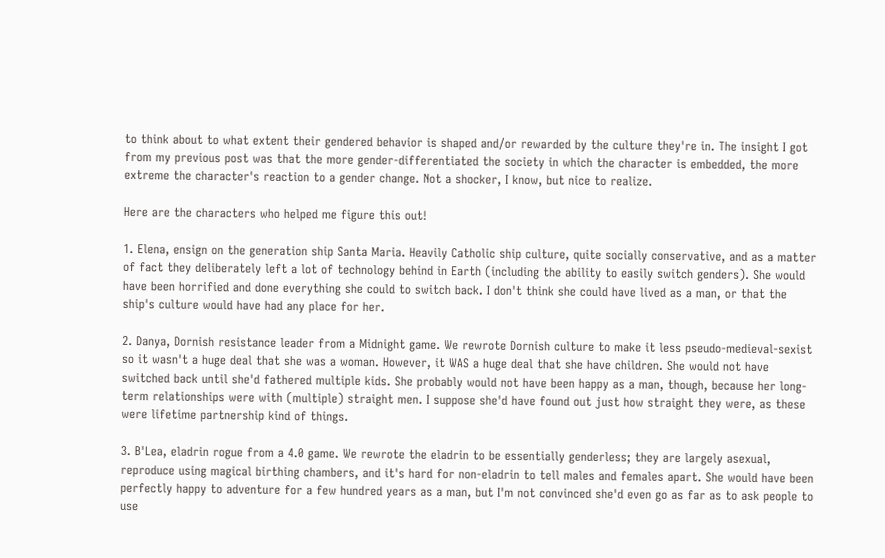to think about to what extent their gendered behavior is shaped and/or rewarded by the culture they're in. The insight I got from my previous post was that the more gender-differentiated the society in which the character is embedded, the more extreme the character's reaction to a gender change. Not a shocker, I know, but nice to realize.

Here are the characters who helped me figure this out!

1. Elena, ensign on the generation ship Santa Maria. Heavily Catholic ship culture, quite socially conservative, and as a matter of fact they deliberately left a lot of technology behind in Earth (including the ability to easily switch genders). She would have been horrified and done everything she could to switch back. I don't think she could have lived as a man, or that the ship's culture would have had any place for her.

2. Danya, Dornish resistance leader from a Midnight game. We rewrote Dornish culture to make it less pseudo-medieval-sexist so it wasn't a huge deal that she was a woman. However, it WAS a huge deal that she have children. She would not have switched back until she'd fathered multiple kids. She probably would not have been happy as a man, though, because her long-term relationships were with (multiple) straight men. I suppose she'd have found out just how straight they were, as these were lifetime partnership kind of things.

3. B'Lea, eladrin rogue from a 4.0 game. We rewrote the eladrin to be essentially genderless; they are largely asexual, reproduce using magical birthing chambers, and it's hard for non-eladrin to tell males and females apart. She would have been perfectly happy to adventure for a few hundred years as a man, but I'm not convinced she'd even go as far as to ask people to use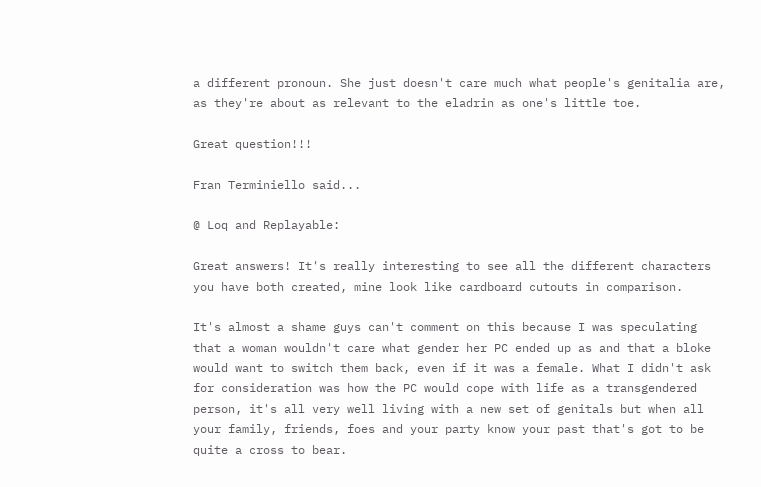a different pronoun. She just doesn't care much what people's genitalia are, as they're about as relevant to the eladrin as one's little toe.

Great question!!!

Fran Terminiello said...

@ Loq and Replayable:

Great answers! It's really interesting to see all the different characters you have both created, mine look like cardboard cutouts in comparison.

It's almost a shame guys can't comment on this because I was speculating that a woman wouldn't care what gender her PC ended up as and that a bloke would want to switch them back, even if it was a female. What I didn't ask for consideration was how the PC would cope with life as a transgendered person, it's all very well living with a new set of genitals but when all your family, friends, foes and your party know your past that's got to be quite a cross to bear.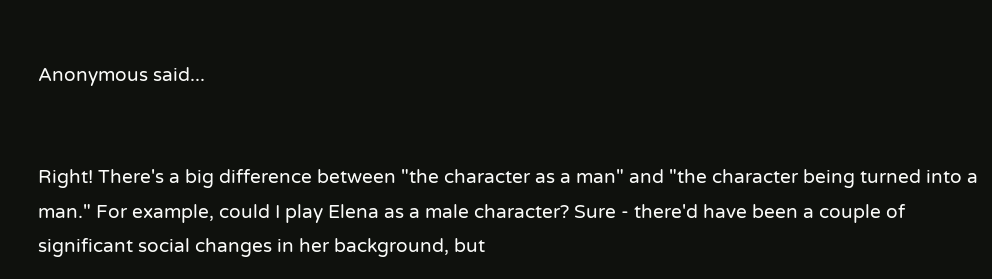Anonymous said...


Right! There's a big difference between "the character as a man" and "the character being turned into a man." For example, could I play Elena as a male character? Sure - there'd have been a couple of significant social changes in her background, but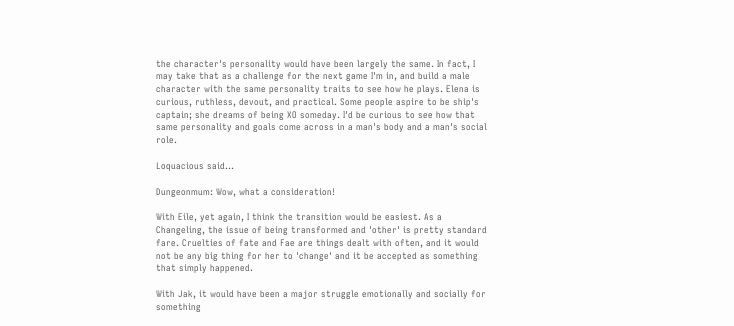the character's personality would have been largely the same. In fact, I may take that as a challenge for the next game I'm in, and build a male character with the same personality traits to see how he plays. Elena is curious, ruthless, devout, and practical. Some people aspire to be ship's captain; she dreams of being XO someday. I'd be curious to see how that same personality and goals come across in a man's body and a man's social role.

Loquacious said...

Dungeonmum: Wow, what a consideration!

With Eile, yet again, I think the transition would be easiest. As a Changeling, the issue of being transformed and 'other' is pretty standard fare. Cruelties of fate and Fae are things dealt with often, and it would not be any big thing for her to 'change' and it be accepted as something that simply happened.

With Jak, it would have been a major struggle emotionally and socially for something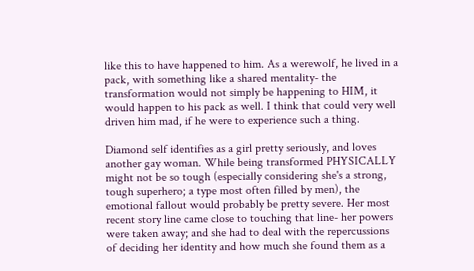like this to have happened to him. As a werewolf, he lived in a pack, with something like a shared mentality- the transformation would not simply be happening to HIM, it would happen to his pack as well. I think that could very well driven him mad, if he were to experience such a thing.

Diamond self identifies as a girl pretty seriously, and loves another gay woman. While being transformed PHYSICALLY might not be so tough (especially considering she's a strong, tough superhero; a type most often filled by men), the emotional fallout would probably be pretty severe. Her most recent story line came close to touching that line- her powers were taken away; and she had to deal with the repercussions of deciding her identity and how much she found them as a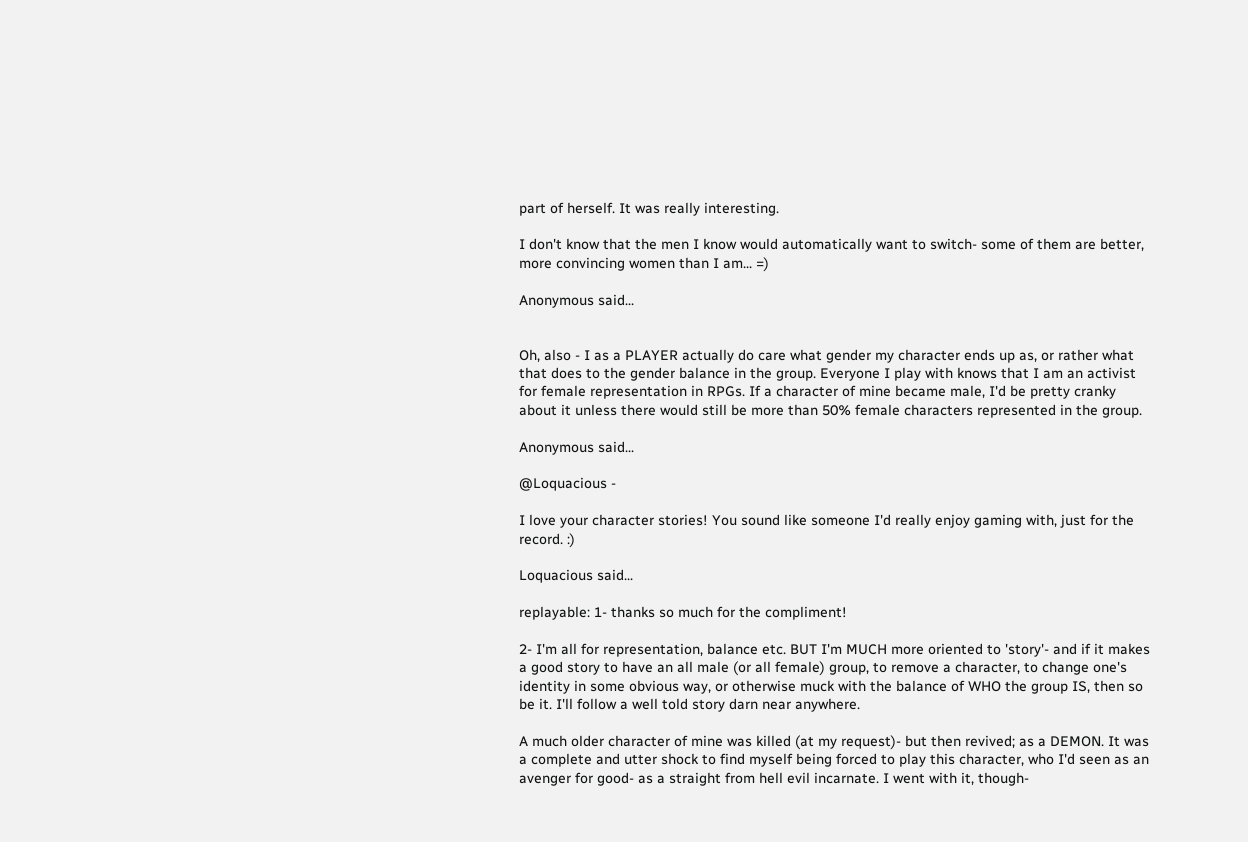part of herself. It was really interesting.

I don't know that the men I know would automatically want to switch- some of them are better, more convincing women than I am... =)

Anonymous said...


Oh, also - I as a PLAYER actually do care what gender my character ends up as, or rather what that does to the gender balance in the group. Everyone I play with knows that I am an activist for female representation in RPGs. If a character of mine became male, I'd be pretty cranky about it unless there would still be more than 50% female characters represented in the group.

Anonymous said...

@Loquacious -

I love your character stories! You sound like someone I'd really enjoy gaming with, just for the record. :)

Loquacious said...

replayable: 1- thanks so much for the compliment!

2- I'm all for representation, balance etc. BUT I'm MUCH more oriented to 'story'- and if it makes a good story to have an all male (or all female) group, to remove a character, to change one's identity in some obvious way, or otherwise muck with the balance of WHO the group IS, then so be it. I'll follow a well told story darn near anywhere.

A much older character of mine was killed (at my request)- but then revived; as a DEMON. It was a complete and utter shock to find myself being forced to play this character, who I'd seen as an avenger for good- as a straight from hell evil incarnate. I went with it, though-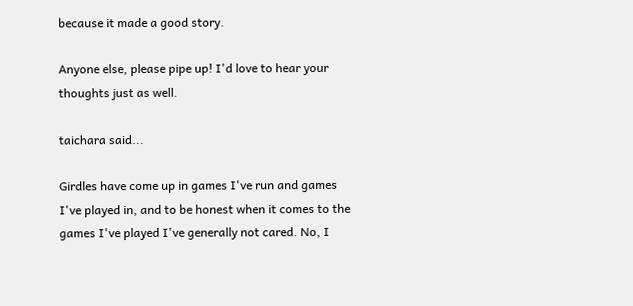because it made a good story.

Anyone else, please pipe up! I'd love to hear your thoughts just as well.

taichara said...

Girdles have come up in games I've run and games I've played in, and to be honest when it comes to the games I've played I've generally not cared. No, I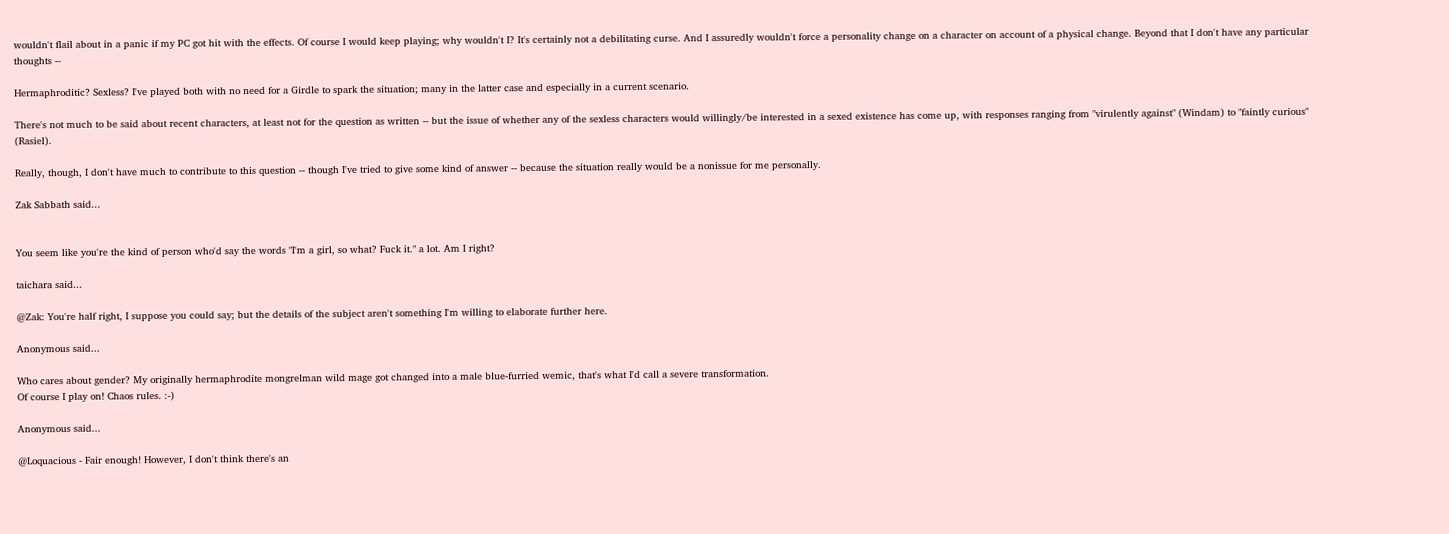wouldn't flail about in a panic if my PC got hit with the effects. Of course I would keep playing; why wouldn't I? It's certainly not a debilitating curse. And I assuredly wouldn't force a personality change on a character on account of a physical change. Beyond that I don't have any particular thoughts --

Hermaphroditic? Sexless? I've played both with no need for a Girdle to spark the situation; many in the latter case and especially in a current scenario.

There's not much to be said about recent characters, at least not for the question as written -- but the issue of whether any of the sexless characters would willingly/be interested in a sexed existence has come up, with responses ranging from "virulently against" (Windam) to "faintly curious" (Rasiel).

Really, though, I don't have much to contribute to this question -- though I've tried to give some kind of answer -- because the situation really would be a nonissue for me personally.

Zak Sabbath said...


You seem like you're the kind of person who'd say the words "I'm a girl, so what? Fuck it." a lot. Am I right?

taichara said...

@Zak: You're half right, I suppose you could say; but the details of the subject aren't something I'm willing to elaborate further here.

Anonymous said...

Who cares about gender? My originally hermaphrodite mongrelman wild mage got changed into a male blue-furried wemic, that's what I'd call a severe transformation.
Of course I play on! Chaos rules. :-)

Anonymous said...

@Loquacious - Fair enough! However, I don't think there's an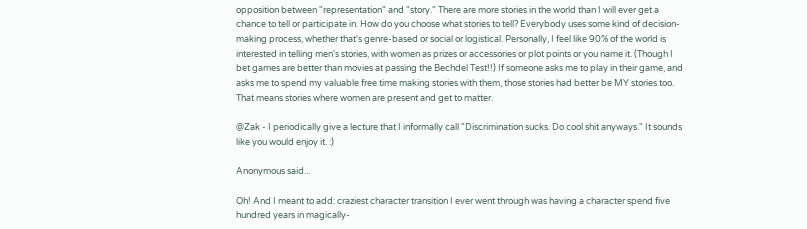opposition between "representation" and "story." There are more stories in the world than I will ever get a chance to tell or participate in. How do you choose what stories to tell? Everybody uses some kind of decision-making process, whether that's genre-based or social or logistical. Personally, I feel like 90% of the world is interested in telling men's stories, with women as prizes or accessories or plot points or you name it. (Though I bet games are better than movies at passing the Bechdel Test!!) If someone asks me to play in their game, and asks me to spend my valuable free time making stories with them, those stories had better be MY stories too. That means stories where women are present and get to matter.

@Zak - I periodically give a lecture that I informally call "Discrimination sucks. Do cool shit anyways." It sounds like you would enjoy it. :)

Anonymous said...

Oh! And I meant to add: craziest character transition I ever went through was having a character spend five hundred years in magically-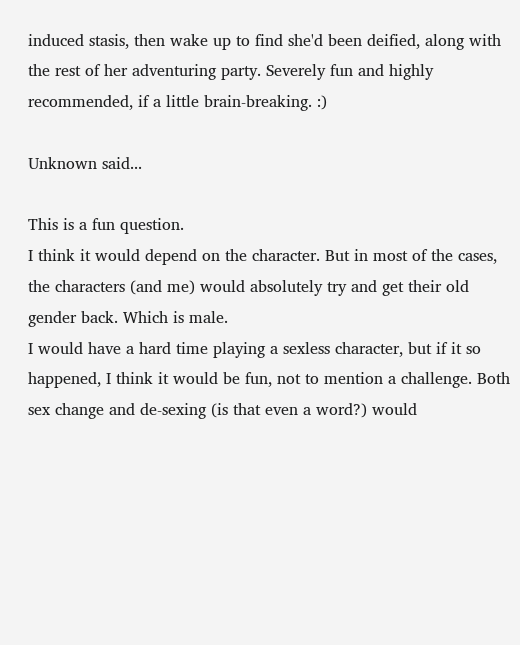induced stasis, then wake up to find she'd been deified, along with the rest of her adventuring party. Severely fun and highly recommended, if a little brain-breaking. :)

Unknown said...

This is a fun question.
I think it would depend on the character. But in most of the cases, the characters (and me) would absolutely try and get their old gender back. Which is male.
I would have a hard time playing a sexless character, but if it so happened, I think it would be fun, not to mention a challenge. Both sex change and de-sexing (is that even a word?) would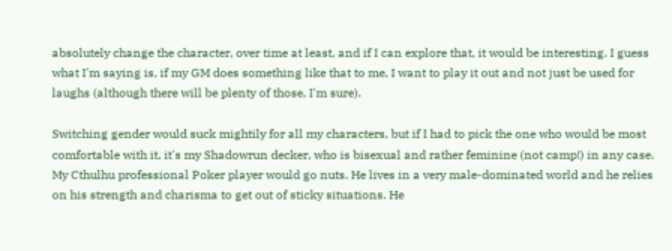absolutely change the character, over time at least, and if I can explore that, it would be interesting. I guess what I'm saying is, if my GM does something like that to me, I want to play it out and not just be used for laughs (although there will be plenty of those, I'm sure).

Switching gender would suck mightily for all my characters, but if I had to pick the one who would be most comfortable with it, it's my Shadowrun decker, who is bisexual and rather feminine (not camp!) in any case.
My Cthulhu professional Poker player would go nuts. He lives in a very male-dominated world and he relies on his strength and charisma to get out of sticky situations. He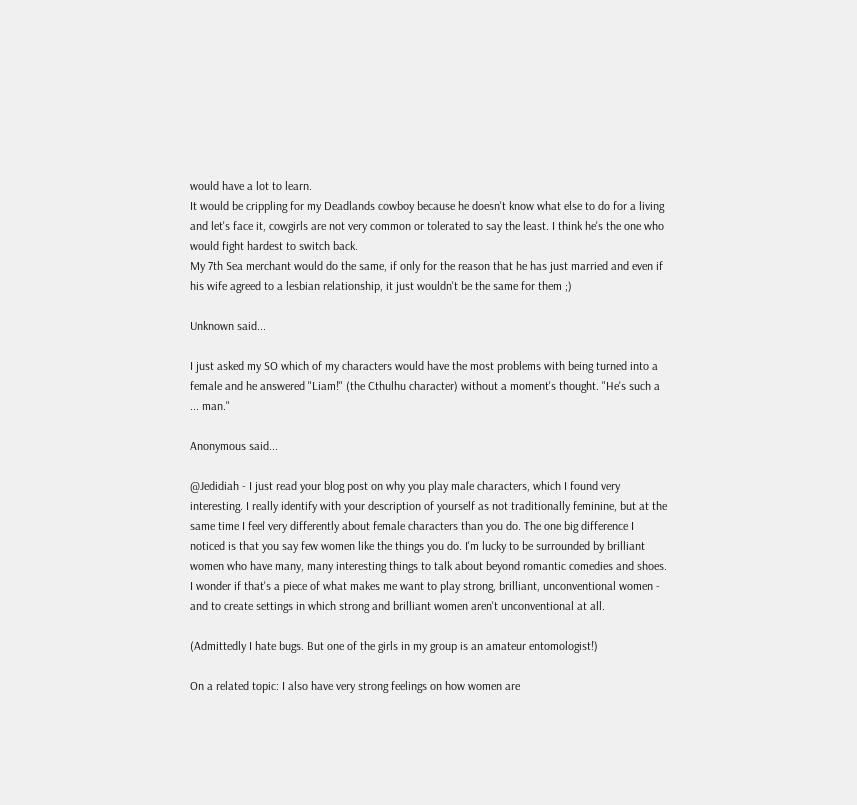would have a lot to learn.
It would be crippling for my Deadlands cowboy because he doesn't know what else to do for a living and let's face it, cowgirls are not very common or tolerated to say the least. I think he's the one who would fight hardest to switch back.
My 7th Sea merchant would do the same, if only for the reason that he has just married and even if his wife agreed to a lesbian relationship, it just wouldn't be the same for them ;)

Unknown said...

I just asked my SO which of my characters would have the most problems with being turned into a female and he answered "Liam!" (the Cthulhu character) without a moment's thought. "He's such a ... man."

Anonymous said...

@Jedidiah - I just read your blog post on why you play male characters, which I found very interesting. I really identify with your description of yourself as not traditionally feminine, but at the same time I feel very differently about female characters than you do. The one big difference I noticed is that you say few women like the things you do. I'm lucky to be surrounded by brilliant women who have many, many interesting things to talk about beyond romantic comedies and shoes. I wonder if that's a piece of what makes me want to play strong, brilliant, unconventional women - and to create settings in which strong and brilliant women aren't unconventional at all.

(Admittedly I hate bugs. But one of the girls in my group is an amateur entomologist!)

On a related topic: I also have very strong feelings on how women are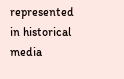represented in historical media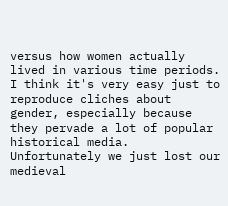versus how women actually lived in various time periods. I think it's very easy just to reproduce cliches about gender, especially because they pervade a lot of popular historical media. Unfortunately we just lost our medieval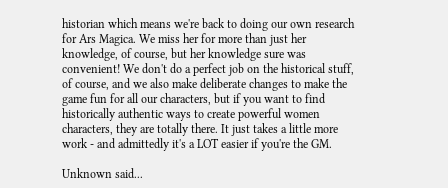historian which means we're back to doing our own research for Ars Magica. We miss her for more than just her knowledge, of course, but her knowledge sure was convenient! We don't do a perfect job on the historical stuff, of course, and we also make deliberate changes to make the game fun for all our characters, but if you want to find historically authentic ways to create powerful women characters, they are totally there. It just takes a little more work - and admittedly it's a LOT easier if you're the GM.

Unknown said...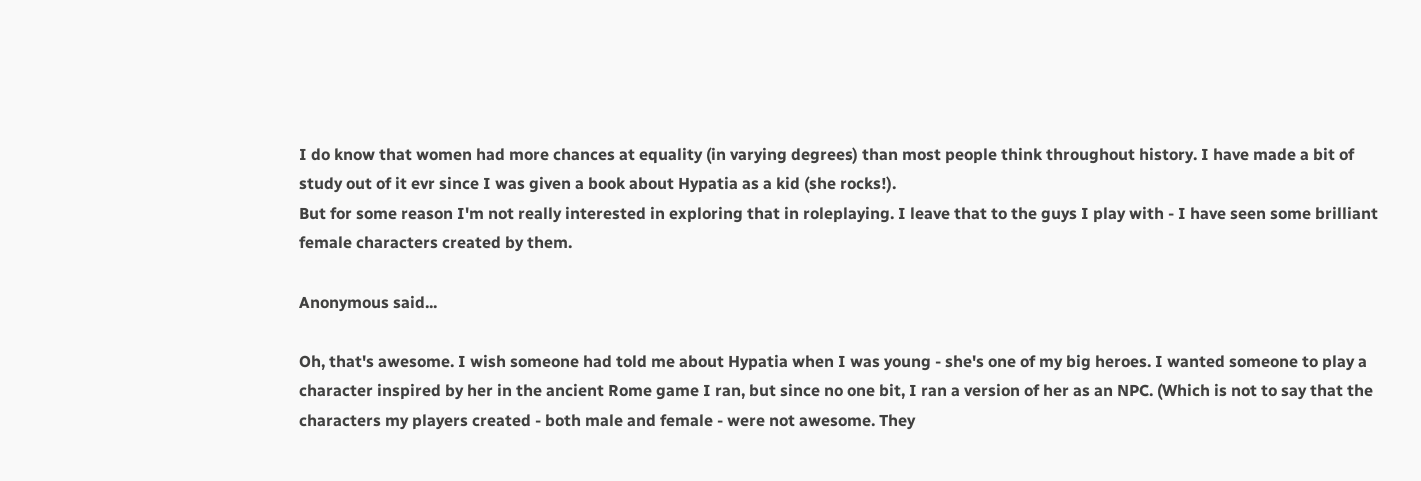I do know that women had more chances at equality (in varying degrees) than most people think throughout history. I have made a bit of study out of it evr since I was given a book about Hypatia as a kid (she rocks!).
But for some reason I'm not really interested in exploring that in roleplaying. I leave that to the guys I play with - I have seen some brilliant female characters created by them.

Anonymous said...

Oh, that's awesome. I wish someone had told me about Hypatia when I was young - she's one of my big heroes. I wanted someone to play a character inspired by her in the ancient Rome game I ran, but since no one bit, I ran a version of her as an NPC. (Which is not to say that the characters my players created - both male and female - were not awesome. They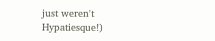just weren't Hypatiesque!)